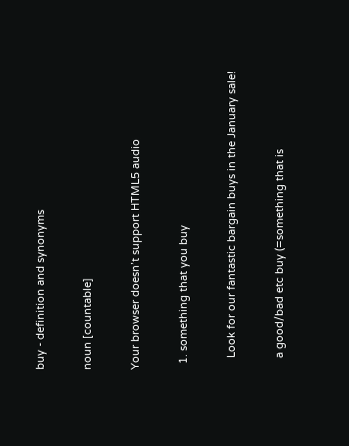buy - definition and synonyms

noun [countable]

Your browser doesn’t support HTML5 audio

  1. something that you buy

    Look for our fantastic bargain buys in the January sale!

    a good/bad etc buy (=something that is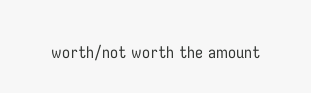worth/not worth the amount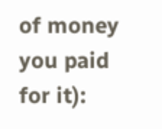of money you paid for it):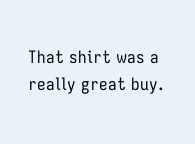That shirt was a really great buy.